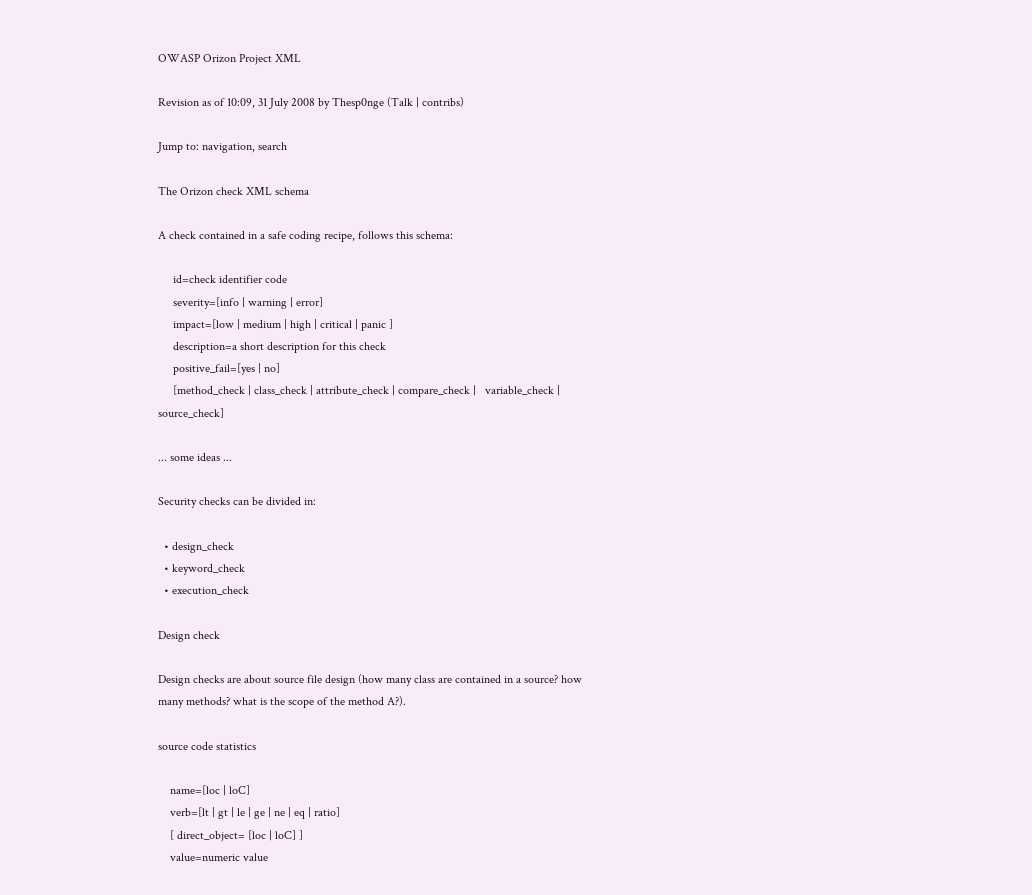OWASP Orizon Project XML

Revision as of 10:09, 31 July 2008 by Thesp0nge (Talk | contribs)

Jump to: navigation, search

The Orizon check XML schema

A check contained in a safe coding recipe, follows this schema:

     id=check identifier code
     severity=[info | warning | error]
     impact=[low | medium | high | critical | panic ]
     description=a short description for this check
     positive_fail=[yes | no]
     [method_check | class_check | attribute_check | compare_check |   variable_check | source_check]

... some ideas ...

Security checks can be divided in:

  • design_check
  • keyword_check
  • execution_check

Design check

Design checks are about source file design (how many class are contained in a source? how many methods? what is the scope of the method A?).

source code statistics

    name=[loc | loC]
    verb=[lt | gt | le | ge | ne | eq | ratio]
    [ direct_object= [loc | loC] ]
    value=numeric value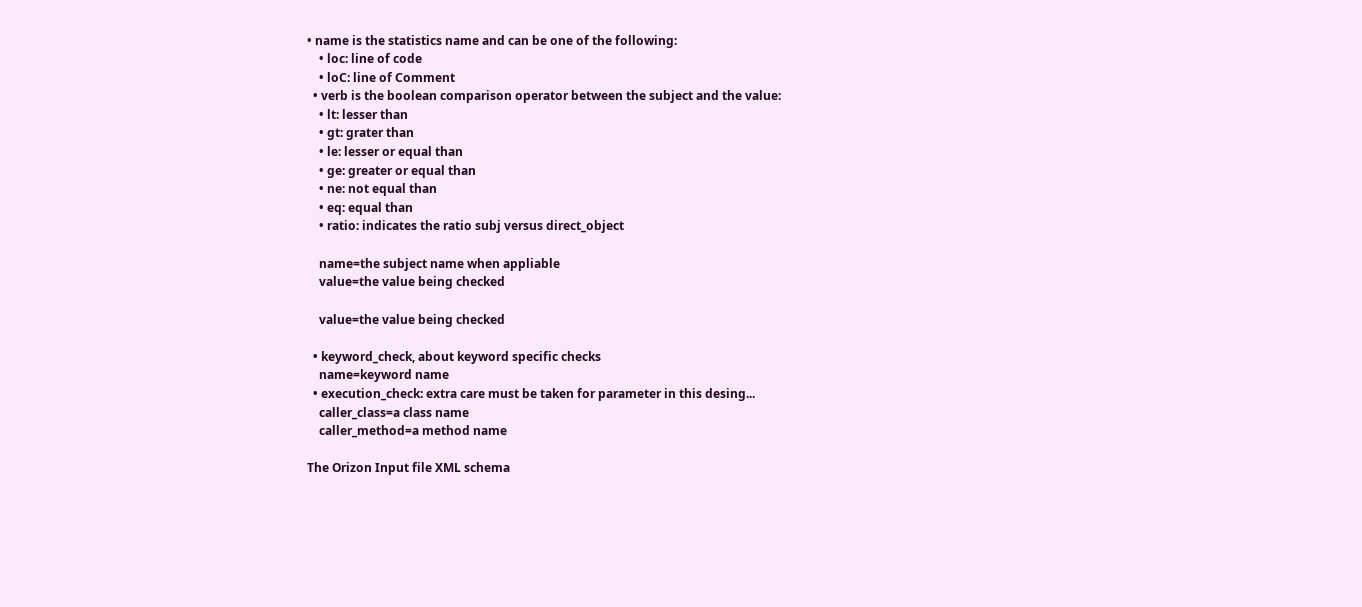• name is the statistics name and can be one of the following:
    • loc: line of code
    • loC: line of Comment
  • verb is the boolean comparison operator between the subject and the value:
    • lt: lesser than
    • gt: grater than
    • le: lesser or equal than
    • ge: greater or equal than
    • ne: not equal than
    • eq: equal than
    • ratio: indicates the ratio subj versus direct_object

    name=the subject name when appliable
    value=the value being checked

    value=the value being checked

  • keyword_check, about keyword specific checks
    name=keyword name
  • execution_check: extra care must be taken for parameter in this desing...
    caller_class=a class name
    caller_method=a method name

The Orizon Input file XML schema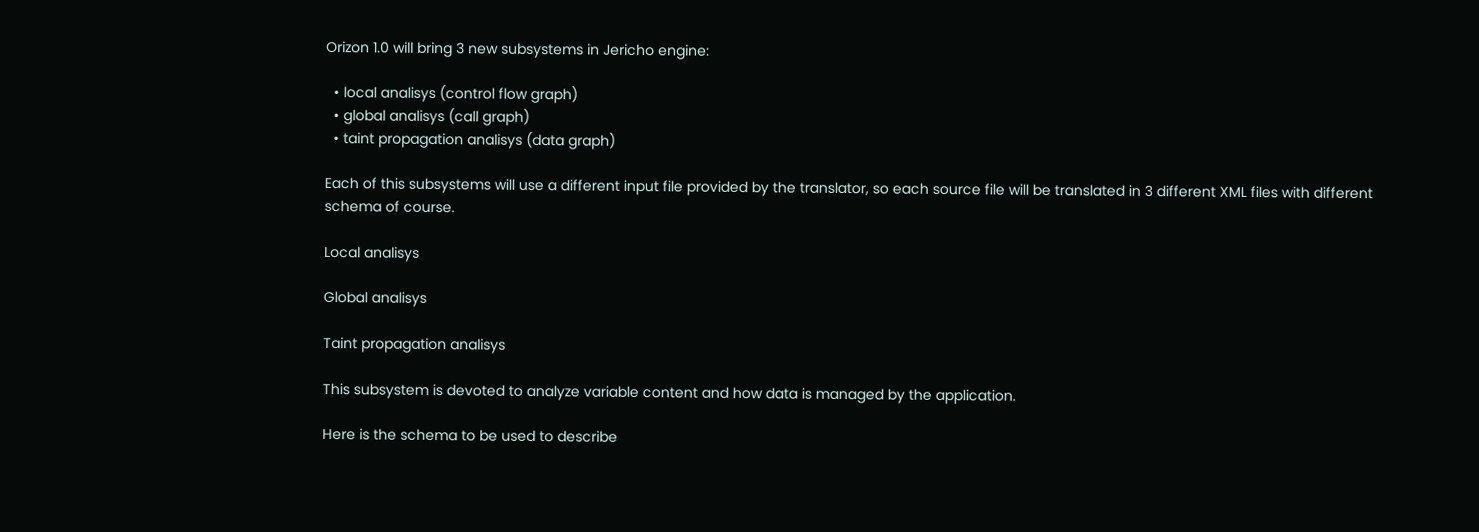Orizon 1.0 will bring 3 new subsystems in Jericho engine:

  • local analisys (control flow graph)
  • global analisys (call graph)
  • taint propagation analisys (data graph)

Each of this subsystems will use a different input file provided by the translator, so each source file will be translated in 3 different XML files with different schema of course.

Local analisys

Global analisys

Taint propagation analisys

This subsystem is devoted to analyze variable content and how data is managed by the application.

Here is the schema to be used to describe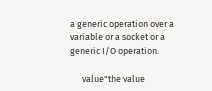a generic operation over a variable or a socket or a generic I/O operation.

      value"the value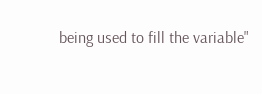being used to fill the variable"